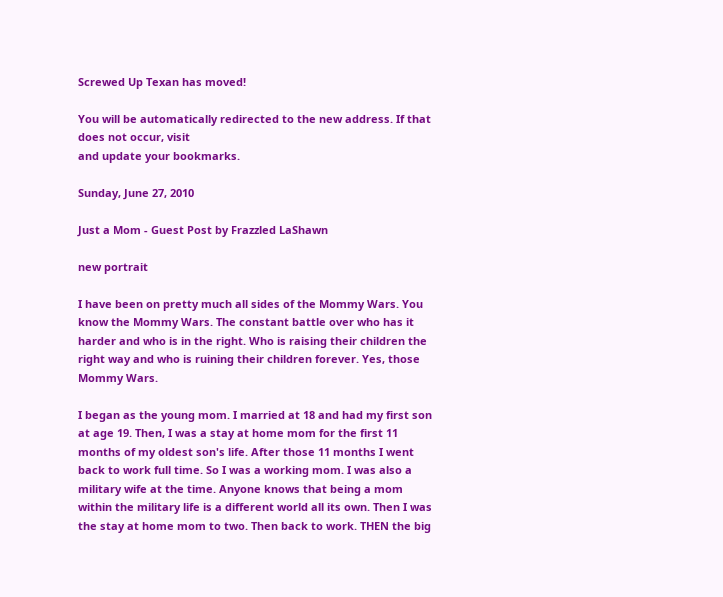Screwed Up Texan has moved!

You will be automatically redirected to the new address. If that does not occur, visit
and update your bookmarks.

Sunday, June 27, 2010

Just a Mom - Guest Post by Frazzled LaShawn

new portrait

I have been on pretty much all sides of the Mommy Wars. You know the Mommy Wars. The constant battle over who has it harder and who is in the right. Who is raising their children the right way and who is ruining their children forever. Yes, those Mommy Wars.

I began as the young mom. I married at 18 and had my first son at age 19. Then, I was a stay at home mom for the first 11 months of my oldest son's life. After those 11 months I went back to work full time. So I was a working mom. I was also a military wife at the time. Anyone knows that being a mom within the military life is a different world all its own. Then I was the stay at home mom to two. Then back to work. THEN the big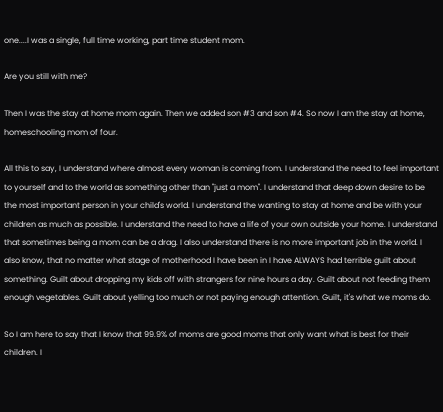one....I was a single, full time working, part time student mom.

Are you still with me?

Then I was the stay at home mom again. Then we added son #3 and son #4. So now I am the stay at home, homeschooling mom of four.

All this to say, I understand where almost every woman is coming from. I understand the need to feel important to yourself and to the world as something other than "just a mom". I understand that deep down desire to be the most important person in your child's world. I understand the wanting to stay at home and be with your children as much as possible. I understand the need to have a life of your own outside your home. I understand that sometimes being a mom can be a drag. I also understand there is no more important job in the world. I also know, that no matter what stage of motherhood I have been in I have ALWAYS had terrible guilt about something. Guilt about dropping my kids off with strangers for nine hours a day. Guilt about not feeding them enough vegetables. Guilt about yelling too much or not paying enough attention. Guilt, it's what we moms do.

So I am here to say that I know that 99.9% of moms are good moms that only want what is best for their children. I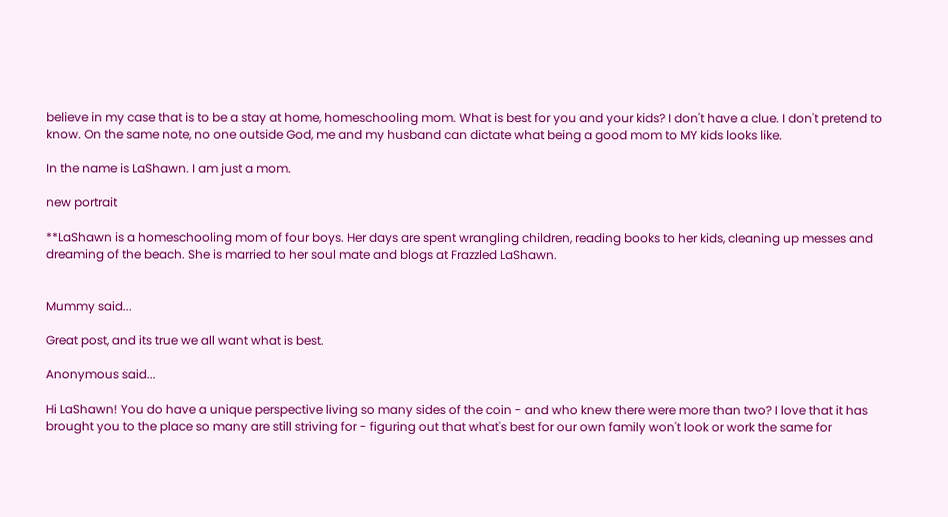believe in my case that is to be a stay at home, homeschooling mom. What is best for you and your kids? I don't have a clue. I don't pretend to know. On the same note, no one outside God, me and my husband can dictate what being a good mom to MY kids looks like.

In the name is LaShawn. I am just a mom.

new portrait

**LaShawn is a homeschooling mom of four boys. Her days are spent wrangling children, reading books to her kids, cleaning up messes and dreaming of the beach. She is married to her soul mate and blogs at Frazzled LaShawn.


Mummy said...

Great post, and its true we all want what is best.

Anonymous said...

Hi LaShawn! You do have a unique perspective living so many sides of the coin - and who knew there were more than two? I love that it has brought you to the place so many are still striving for - figuring out that what's best for our own family won't look or work the same for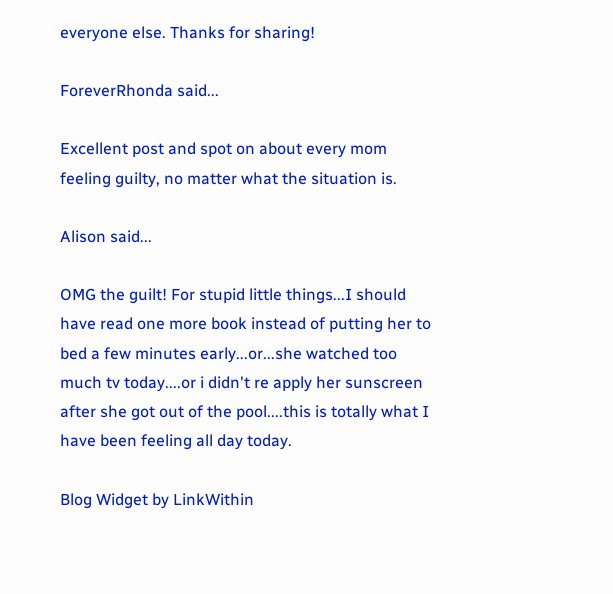everyone else. Thanks for sharing!

ForeverRhonda said...

Excellent post and spot on about every mom feeling guilty, no matter what the situation is.

Alison said...

OMG the guilt! For stupid little things...I should have read one more book instead of putting her to bed a few minutes early...or...she watched too much tv today....or i didn't re apply her sunscreen after she got out of the pool....this is totally what I have been feeling all day today.

Blog Widget by LinkWithin